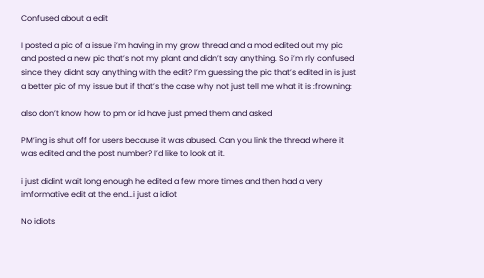Confused about a edit

I posted a pic of a issue i’m having in my grow thread and a mod edited out my pic and posted a new pic that’s not my plant and didn’t say anything. So i’m rly confused since they didnt say anything with the edit? I’m guessing the pic that’s edited in is just a better pic of my issue but if that’s the case why not just tell me what it is :frowning:

also don’t know how to pm or id have just pmed them and asked

PM’ing is shut off for users because it was abused. Can you link the thread where it was edited and the post number? I’d like to look at it.

i just didint wait long enough he edited a few more times and then had a very imformative edit at the end…i just a idiot

No idiots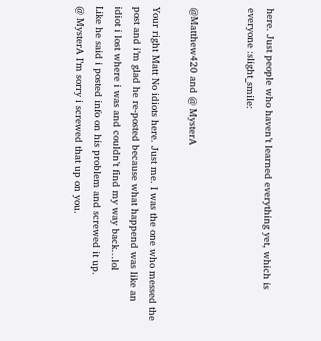here. Just people who haven’t learned everything yet, which is everyone :slight_smile:


@Matthew420 and @ MysterA

Your right Matt No idiots here. Just me. I was the one who messed the post and i’m glad he re-posted because what happend was like an idiot i lost where i was and couldn’t find my way back…lol
Like he said i posted info on his problem and screwed it up.
@ MysterA I’m sorry i screwed that up on you.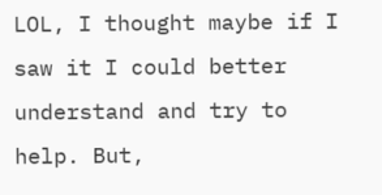LOL, I thought maybe if I saw it I could better understand and try to help. But,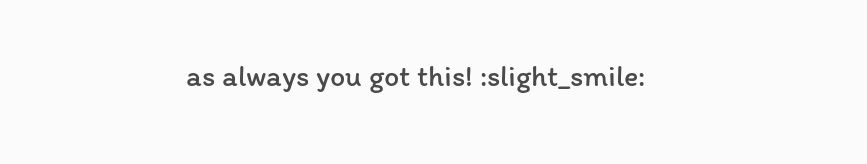as always you got this! :slight_smile: